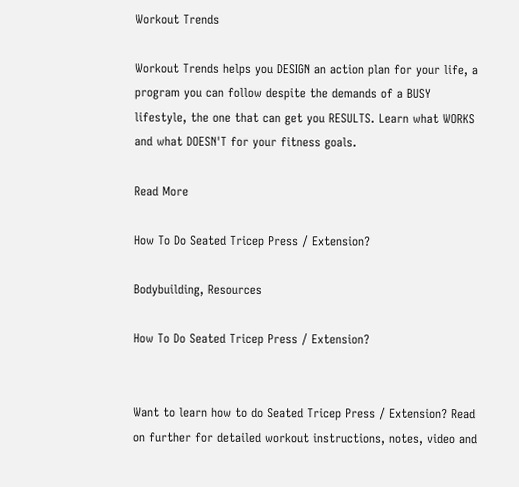Workout Trends

Workout Trends helps you DESIGN an action plan for your life, a program you can follow despite the demands of a BUSY lifestyle, the one that can get you RESULTS. Learn what WORKS and what DOESN'T for your fitness goals.

Read More

How To Do Seated Tricep Press / Extension?

Bodybuilding, Resources

How To Do Seated Tricep Press / Extension?


Want to learn how to do Seated Tricep Press / Extension? Read on further for detailed workout instructions, notes, video and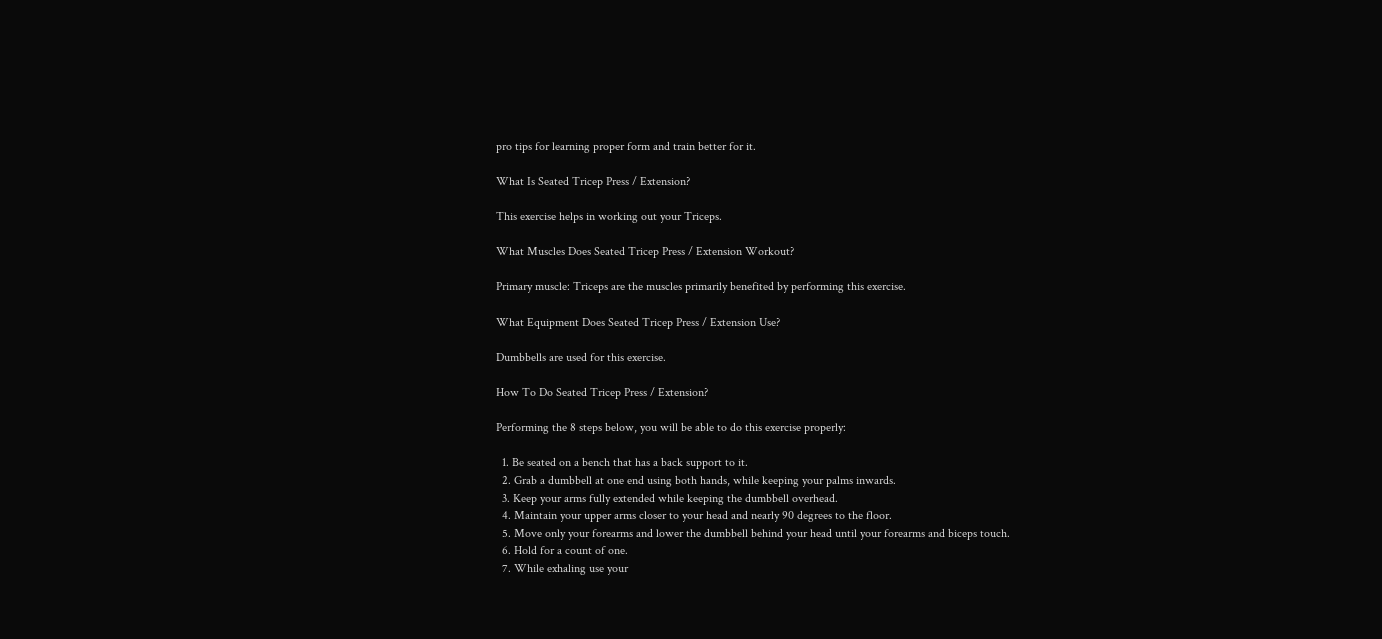pro tips for learning proper form and train better for it.

What Is Seated Tricep Press / Extension?

This exercise helps in working out your Triceps.

What Muscles Does Seated Tricep Press / Extension Workout?

Primary muscle: Triceps are the muscles primarily benefited by performing this exercise.

What Equipment Does Seated Tricep Press / Extension Use?

Dumbbells are used for this exercise.

How To Do Seated Tricep Press / Extension?

Performing the 8 steps below, you will be able to do this exercise properly:

  1. Be seated on a bench that has a back support to it.
  2. Grab a dumbbell at one end using both hands, while keeping your palms inwards.
  3. Keep your arms fully extended while keeping the dumbbell overhead.
  4. Maintain your upper arms closer to your head and nearly 90 degrees to the floor.
  5. Move only your forearms and lower the dumbbell behind your head until your forearms and biceps touch.
  6. Hold for a count of one.
  7. While exhaling use your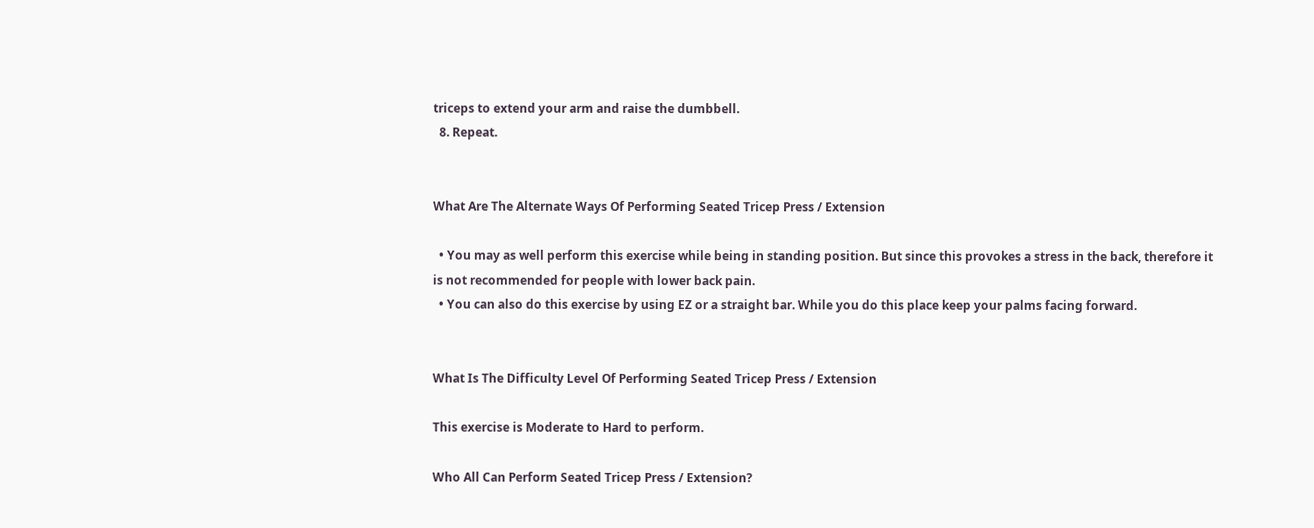triceps to extend your arm and raise the dumbbell.
  8. Repeat.


What Are The Alternate Ways Of Performing Seated Tricep Press / Extension

  • You may as well perform this exercise while being in standing position. But since this provokes a stress in the back, therefore it is not recommended for people with lower back pain.
  • You can also do this exercise by using EZ or a straight bar. While you do this place keep your palms facing forward.


What Is The Difficulty Level Of Performing Seated Tricep Press / Extension

This exercise is Moderate to Hard to perform.

Who All Can Perform Seated Tricep Press / Extension?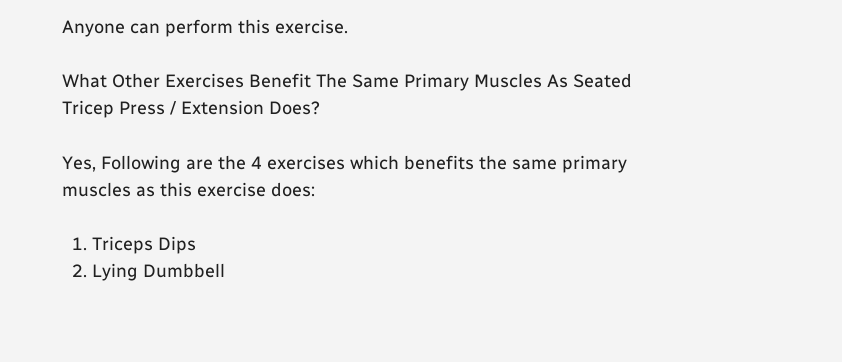Anyone can perform this exercise.

What Other Exercises Benefit The Same Primary Muscles As Seated Tricep Press / Extension Does?

Yes, Following are the 4 exercises which benefits the same primary muscles as this exercise does:

  1. Triceps Dips
  2. Lying Dumbbell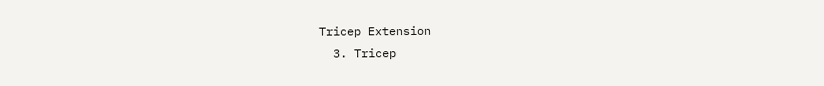Tricep Extension
  3. Tricep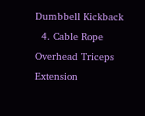Dumbbell Kickback
  4. Cable Rope Overhead Triceps Extension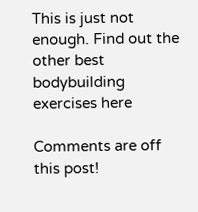This is just not enough. Find out the other best bodybuilding exercises here

Comments are off this post!